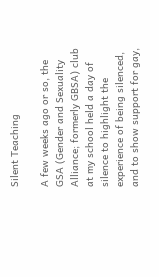Silent Teaching

A few weeks ago or so, the GSA (Gender and Sexuality Alliance; formerly GBSA) club at my school held a day of silence to highlight the experience of being silenced, and to show support for gay,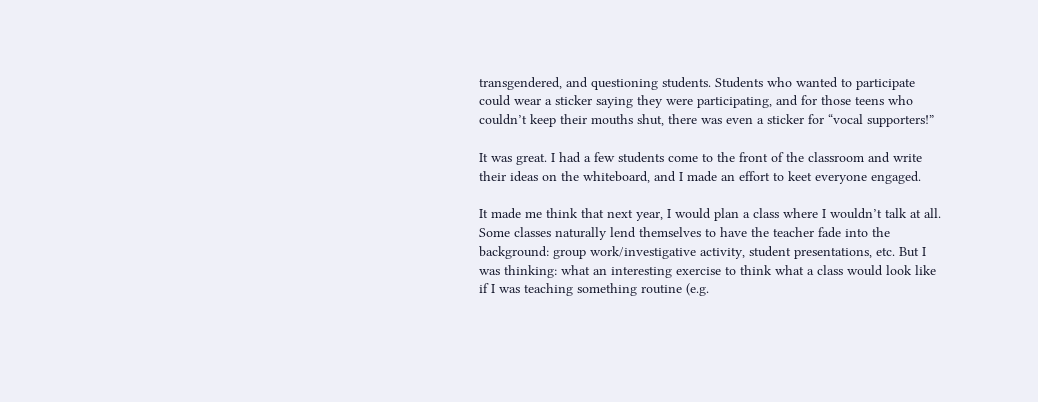transgendered, and questioning students. Students who wanted to participate could wear a sticker saying they were participating, and for those teens who couldn’t keep their mouths shut, there was even a sticker for “vocal supporters!”

It was great. I had a few students come to the front of the classroom and write their ideas on the whiteboard, and I made an effort to keet everyone engaged.

It made me think that next year, I would plan a class where I wouldn’t talk at all. Some classes naturally lend themselves to have the teacher fade into the background: group work/investigative activity, student presentations, etc. But I was thinking: what an interesting exercise to think what a class would look like if I was teaching something routine (e.g.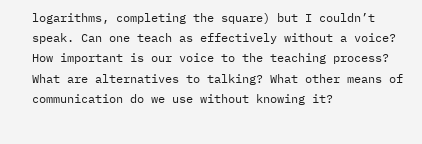logarithms, completing the square) but I couldn’t speak. Can one teach as effectively without a voice? How important is our voice to the teaching process? What are alternatives to talking? What other means of communication do we use without knowing it?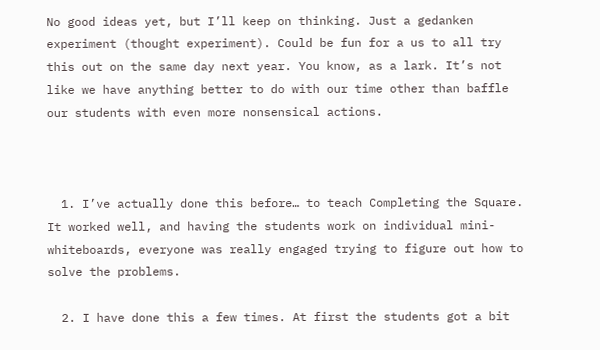No good ideas yet, but I’ll keep on thinking. Just a gedanken experiment (thought experiment). Could be fun for a us to all try this out on the same day next year. You know, as a lark. It’s not like we have anything better to do with our time other than baffle our students with even more nonsensical actions.



  1. I’ve actually done this before… to teach Completing the Square. It worked well, and having the students work on individual mini-whiteboards, everyone was really engaged trying to figure out how to solve the problems.

  2. I have done this a few times. At first the students got a bit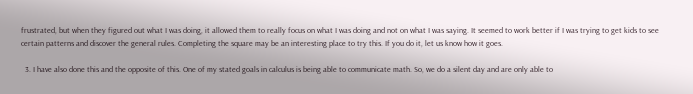frustrated, but when they figured out what I was doing, it allowed them to really focus on what I was doing and not on what I was saying. It seemed to work better if I was trying to get kids to see certain patterns and discover the general rules. Completing the square may be an interesting place to try this. If you do it, let us know how it goes.

  3. I have also done this and the opposite of this. One of my stated goals in calculus is being able to communicate math. So, we do a silent day and are only able to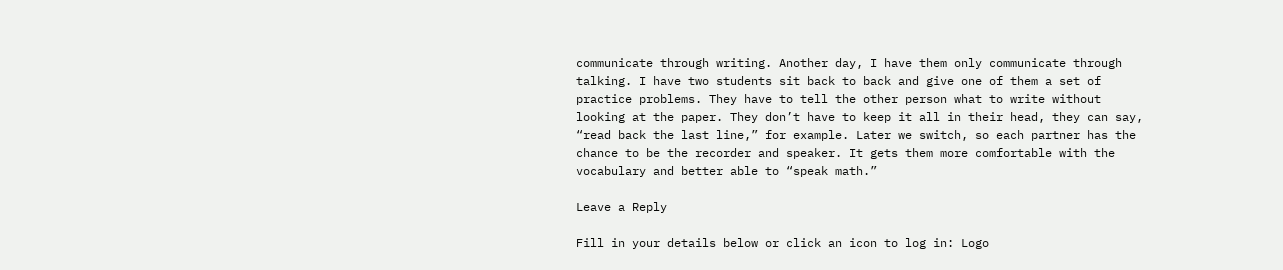communicate through writing. Another day, I have them only communicate through talking. I have two students sit back to back and give one of them a set of practice problems. They have to tell the other person what to write without looking at the paper. They don’t have to keep it all in their head, they can say, “read back the last line,” for example. Later we switch, so each partner has the chance to be the recorder and speaker. It gets them more comfortable with the vocabulary and better able to “speak math.”

Leave a Reply

Fill in your details below or click an icon to log in: Logo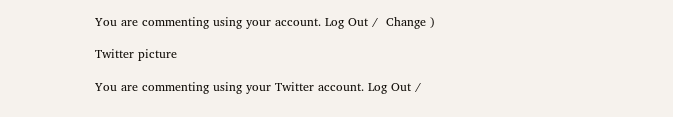You are commenting using your account. Log Out /  Change )

Twitter picture

You are commenting using your Twitter account. Log Out /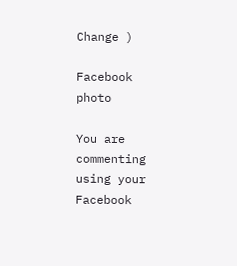Change )

Facebook photo

You are commenting using your Facebook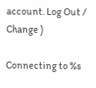account. Log Out /  Change )

Connecting to %s